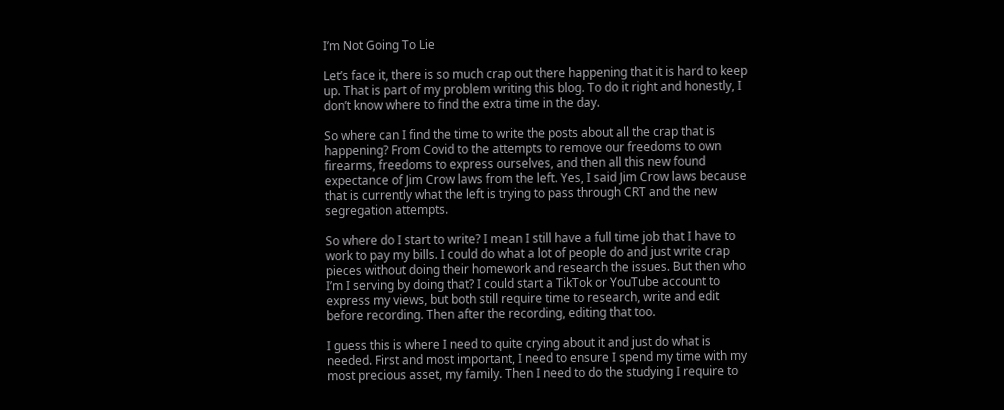I’m Not Going To Lie

Let’s face it, there is so much crap out there happening that it is hard to keep up. That is part of my problem writing this blog. To do it right and honestly, I don’t know where to find the extra time in the day.

So where can I find the time to write the posts about all the crap that is happening? From Covid to the attempts to remove our freedoms to own firearms, freedoms to express ourselves, and then all this new found expectance of Jim Crow laws from the left. Yes, I said Jim Crow laws because that is currently what the left is trying to pass through CRT and the new segregation attempts.

So where do I start to write? I mean I still have a full time job that I have to work to pay my bills. I could do what a lot of people do and just write crap pieces without doing their homework and research the issues. But then who I’m I serving by doing that? I could start a TikTok or YouTube account to express my views, but both still require time to research, write and edit before recording. Then after the recording, editing that too.

I guess this is where I need to quite crying about it and just do what is needed. First and most important, I need to ensure I spend my time with my most precious asset, my family. Then I need to do the studying I require to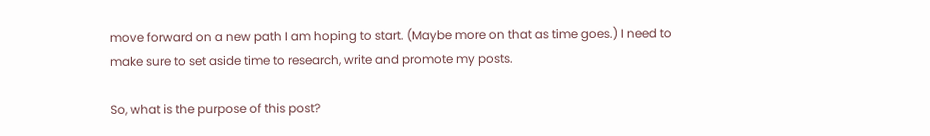move forward on a new path I am hoping to start. (Maybe more on that as time goes.) I need to make sure to set aside time to research, write and promote my posts.

So, what is the purpose of this post?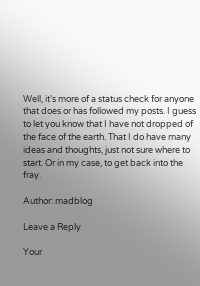Well, it’s more of a status check for anyone that does or has followed my posts. I guess to let you know that I have not dropped of the face of the earth. That I do have many ideas and thoughts, just not sure where to start. Or in my case, to get back into the fray.

Author: madblog

Leave a Reply

Your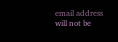email address will not be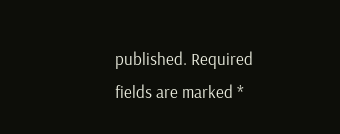published. Required fields are marked *